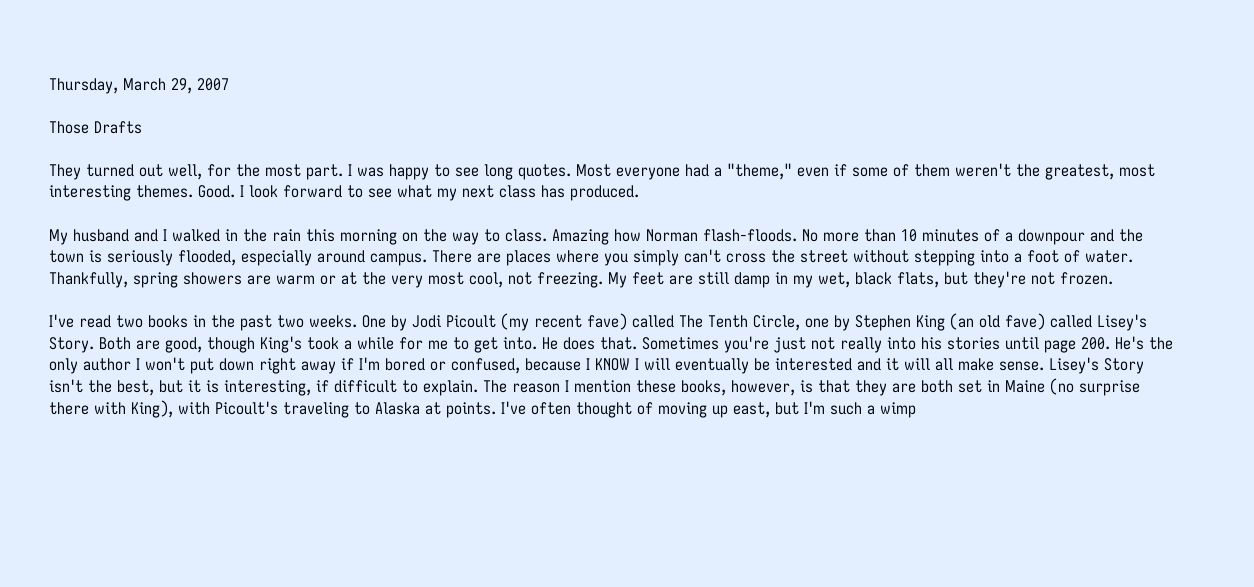Thursday, March 29, 2007

Those Drafts

They turned out well, for the most part. I was happy to see long quotes. Most everyone had a "theme," even if some of them weren't the greatest, most interesting themes. Good. I look forward to see what my next class has produced.

My husband and I walked in the rain this morning on the way to class. Amazing how Norman flash-floods. No more than 10 minutes of a downpour and the town is seriously flooded, especially around campus. There are places where you simply can't cross the street without stepping into a foot of water. Thankfully, spring showers are warm or at the very most cool, not freezing. My feet are still damp in my wet, black flats, but they're not frozen.

I've read two books in the past two weeks. One by Jodi Picoult (my recent fave) called The Tenth Circle, one by Stephen King (an old fave) called Lisey's Story. Both are good, though King's took a while for me to get into. He does that. Sometimes you're just not really into his stories until page 200. He's the only author I won't put down right away if I'm bored or confused, because I KNOW I will eventually be interested and it will all make sense. Lisey's Story isn't the best, but it is interesting, if difficult to explain. The reason I mention these books, however, is that they are both set in Maine (no surprise there with King), with Picoult's traveling to Alaska at points. I've often thought of moving up east, but I'm such a wimp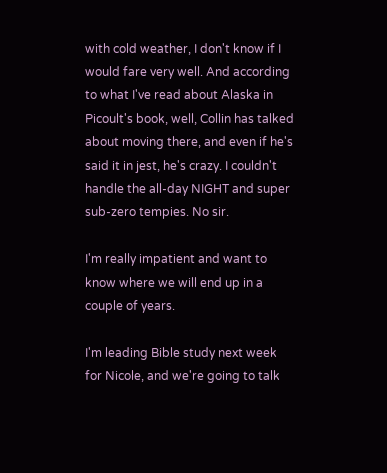with cold weather, I don't know if I would fare very well. And according to what I've read about Alaska in Picoult's book, well, Collin has talked about moving there, and even if he's said it in jest, he's crazy. I couldn't handle the all-day NIGHT and super sub-zero tempies. No sir.

I'm really impatient and want to know where we will end up in a couple of years.

I'm leading Bible study next week for Nicole, and we're going to talk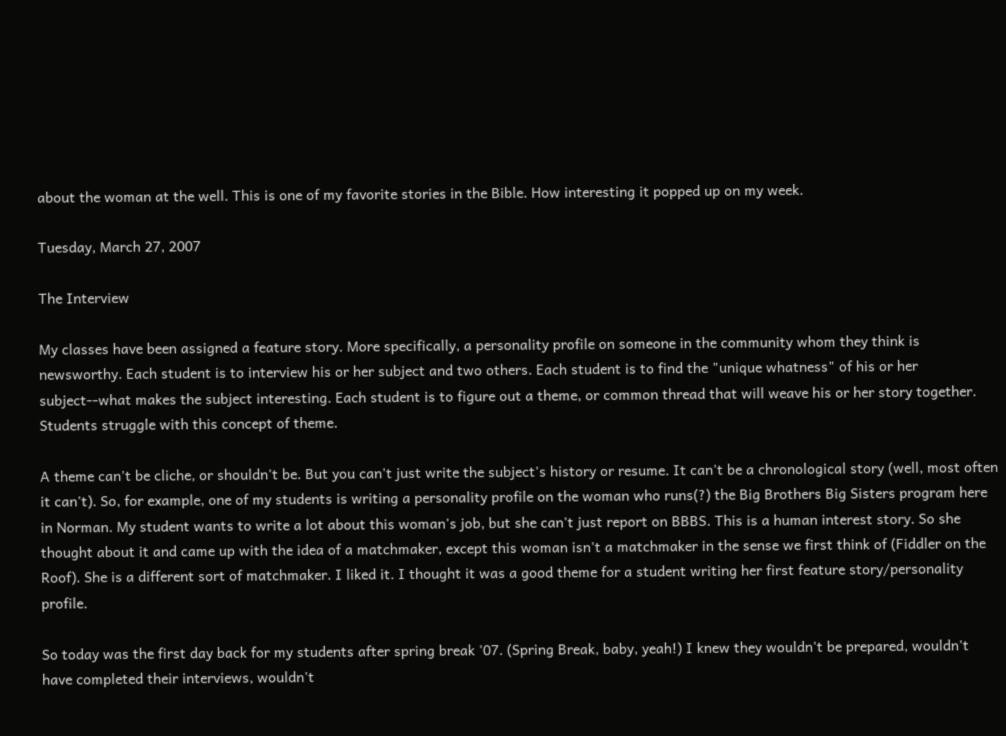about the woman at the well. This is one of my favorite stories in the Bible. How interesting it popped up on my week.

Tuesday, March 27, 2007

The Interview

My classes have been assigned a feature story. More specifically, a personality profile on someone in the community whom they think is newsworthy. Each student is to interview his or her subject and two others. Each student is to find the "unique whatness" of his or her subject--what makes the subject interesting. Each student is to figure out a theme, or common thread that will weave his or her story together. Students struggle with this concept of theme.

A theme can't be cliche, or shouldn't be. But you can't just write the subject's history or resume. It can't be a chronological story (well, most often it can't). So, for example, one of my students is writing a personality profile on the woman who runs(?) the Big Brothers Big Sisters program here in Norman. My student wants to write a lot about this woman's job, but she can't just report on BBBS. This is a human interest story. So she thought about it and came up with the idea of a matchmaker, except this woman isn't a matchmaker in the sense we first think of (Fiddler on the Roof). She is a different sort of matchmaker. I liked it. I thought it was a good theme for a student writing her first feature story/personality profile.

So today was the first day back for my students after spring break '07. (Spring Break, baby, yeah!) I knew they wouldn't be prepared, wouldn't have completed their interviews, wouldn't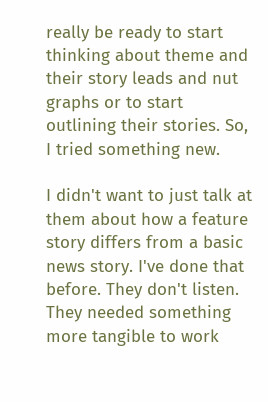really be ready to start thinking about theme and their story leads and nut graphs or to start outlining their stories. So, I tried something new.

I didn't want to just talk at them about how a feature story differs from a basic news story. I've done that before. They don't listen. They needed something more tangible to work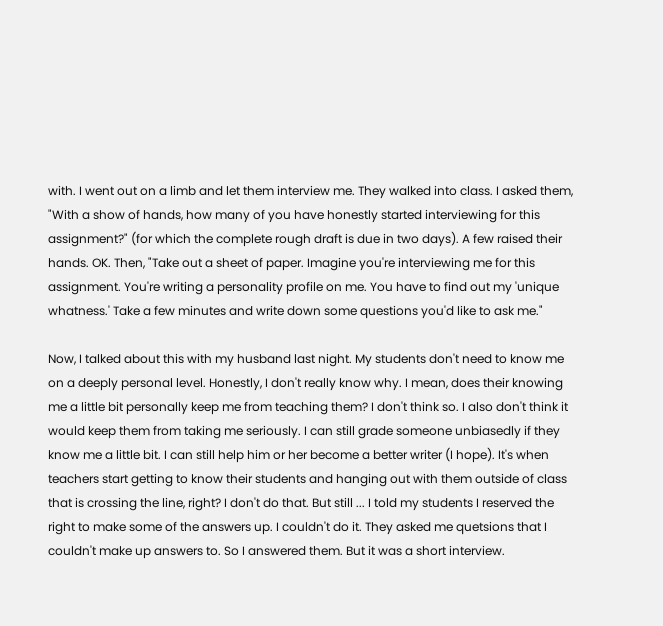with. I went out on a limb and let them interview me. They walked into class. I asked them, "With a show of hands, how many of you have honestly started interviewing for this assignment?" (for which the complete rough draft is due in two days). A few raised their hands. OK. Then, "Take out a sheet of paper. Imagine you're interviewing me for this assignment. You're writing a personality profile on me. You have to find out my 'unique whatness.' Take a few minutes and write down some questions you'd like to ask me."

Now, I talked about this with my husband last night. My students don't need to know me on a deeply personal level. Honestly, I don't really know why. I mean, does their knowing me a little bit personally keep me from teaching them? I don't think so. I also don't think it would keep them from taking me seriously. I can still grade someone unbiasedly if they know me a little bit. I can still help him or her become a better writer (I hope). It's when teachers start getting to know their students and hanging out with them outside of class that is crossing the line, right? I don't do that. But still ... I told my students I reserved the right to make some of the answers up. I couldn't do it. They asked me quetsions that I couldn't make up answers to. So I answered them. But it was a short interview.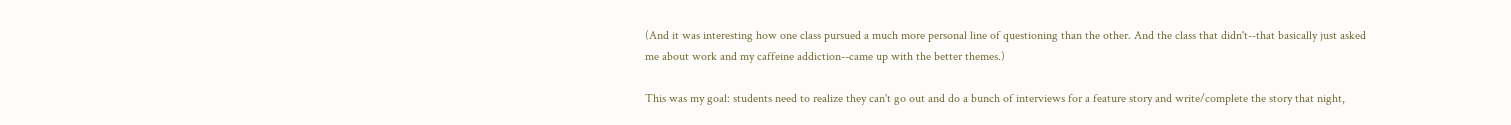(And it was interesting how one class pursued a much more personal line of questioning than the other. And the class that didn't--that basically just asked me about work and my caffeine addiction--came up with the better themes.)

This was my goal: students need to realize they can't go out and do a bunch of interviews for a feature story and write/complete the story that night,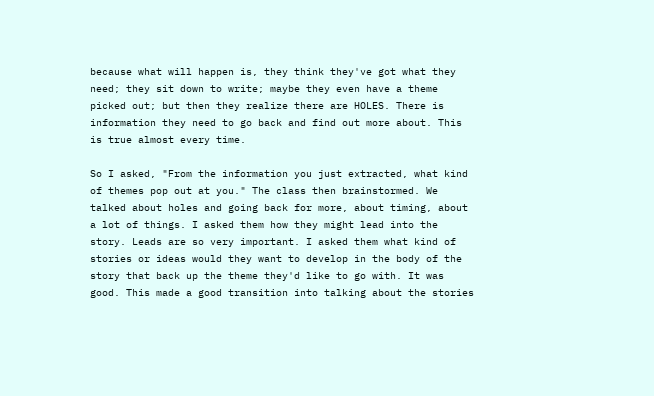because what will happen is, they think they've got what they need; they sit down to write; maybe they even have a theme picked out; but then they realize there are HOLES. There is information they need to go back and find out more about. This is true almost every time.

So I asked, "From the information you just extracted, what kind of themes pop out at you." The class then brainstormed. We talked about holes and going back for more, about timing, about a lot of things. I asked them how they might lead into the story. Leads are so very important. I asked them what kind of stories or ideas would they want to develop in the body of the story that back up the theme they'd like to go with. It was good. This made a good transition into talking about the stories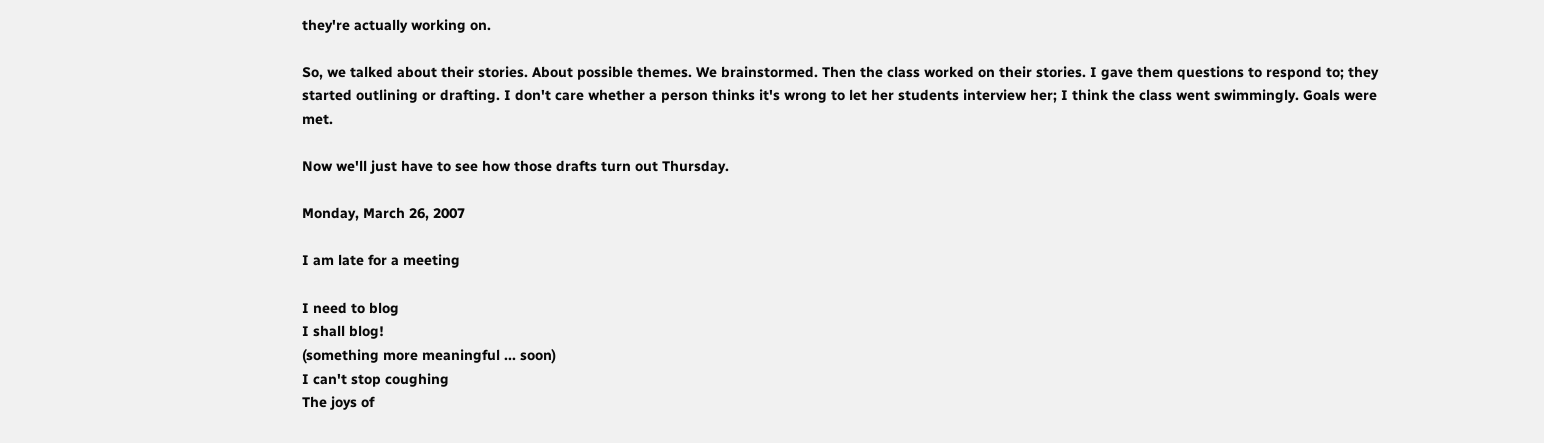they're actually working on.

So, we talked about their stories. About possible themes. We brainstormed. Then the class worked on their stories. I gave them questions to respond to; they started outlining or drafting. I don't care whether a person thinks it's wrong to let her students interview her; I think the class went swimmingly. Goals were met.

Now we'll just have to see how those drafts turn out Thursday.

Monday, March 26, 2007

I am late for a meeting

I need to blog
I shall blog!
(something more meaningful ... soon)
I can't stop coughing
The joys of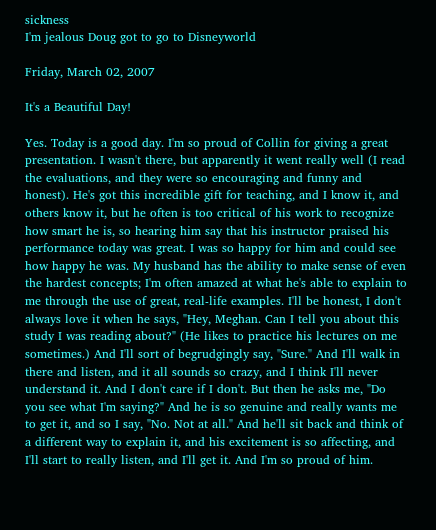sickness
I'm jealous Doug got to go to Disneyworld

Friday, March 02, 2007

It's a Beautiful Day!

Yes. Today is a good day. I'm so proud of Collin for giving a great presentation. I wasn't there, but apparently it went really well (I read the evaluations, and they were so encouraging and funny and honest). He's got this incredible gift for teaching, and I know it, and others know it, but he often is too critical of his work to recognize how smart he is, so hearing him say that his instructor praised his performance today was great. I was so happy for him and could see how happy he was. My husband has the ability to make sense of even the hardest concepts; I'm often amazed at what he's able to explain to me through the use of great, real-life examples. I'll be honest, I don't always love it when he says, "Hey, Meghan. Can I tell you about this study I was reading about?" (He likes to practice his lectures on me sometimes.) And I'll sort of begrudgingly say, "Sure." And I'll walk in there and listen, and it all sounds so crazy, and I think I'll never understand it. And I don't care if I don't. But then he asks me, "Do you see what I'm saying?" And he is so genuine and really wants me to get it, and so I say, "No. Not at all." And he'll sit back and think of a different way to explain it, and his excitement is so affecting, and I'll start to really listen, and I'll get it. And I'm so proud of him.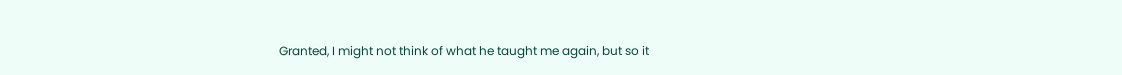Granted, I might not think of what he taught me again, but so it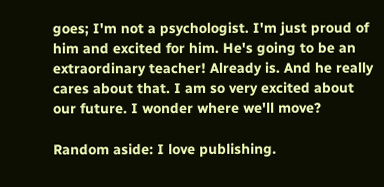goes; I'm not a psychologist. I'm just proud of him and excited for him. He's going to be an extraordinary teacher! Already is. And he really cares about that. I am so very excited about our future. I wonder where we'll move?

Random aside: I love publishing.